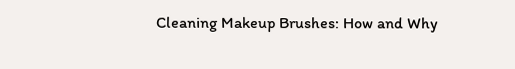Cleaning Makeup Brushes: How and Why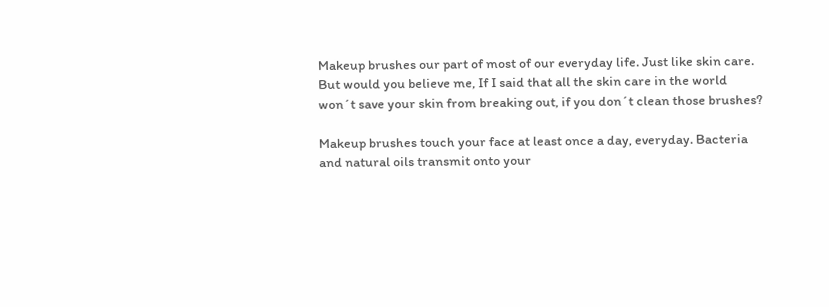Makeup brushes our part of most of our everyday life. Just like skin care. But would you believe me, If I said that all the skin care in the world won´t save your skin from breaking out, if you don´t clean those brushes?

Makeup brushes touch your face at least once a day, everyday. Bacteria and natural oils transmit onto your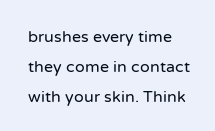brushes every time they come in contact with your skin. Think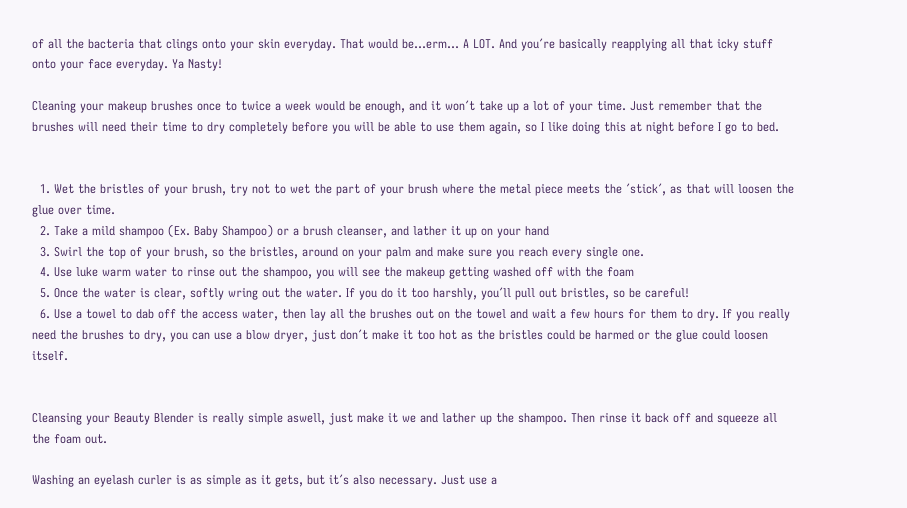of all the bacteria that clings onto your skin everyday. That would be…erm… A LOT. And you´re basically reapplying all that icky stuff onto your face everyday. Ya Nasty!

Cleaning your makeup brushes once to twice a week would be enough, and it won´t take up a lot of your time. Just remember that the brushes will need their time to dry completely before you will be able to use them again, so I like doing this at night before I go to bed.


  1. Wet the bristles of your brush, try not to wet the part of your brush where the metal piece meets the ´stick´, as that will loosen the glue over time.
  2. Take a mild shampoo (Ex. Baby Shampoo) or a brush cleanser, and lather it up on your hand
  3. Swirl the top of your brush, so the bristles, around on your palm and make sure you reach every single one.
  4. Use luke warm water to rinse out the shampoo, you will see the makeup getting washed off with the foam
  5. Once the water is clear, softly wring out the water. If you do it too harshly, you´ll pull out bristles, so be careful!
  6. Use a towel to dab off the access water, then lay all the brushes out on the towel and wait a few hours for them to dry. If you really need the brushes to dry, you can use a blow dryer, just don´t make it too hot as the bristles could be harmed or the glue could loosen itself.


Cleansing your Beauty Blender is really simple aswell, just make it we and lather up the shampoo. Then rinse it back off and squeeze all the foam out.

Washing an eyelash curler is as simple as it gets, but it´s also necessary. Just use a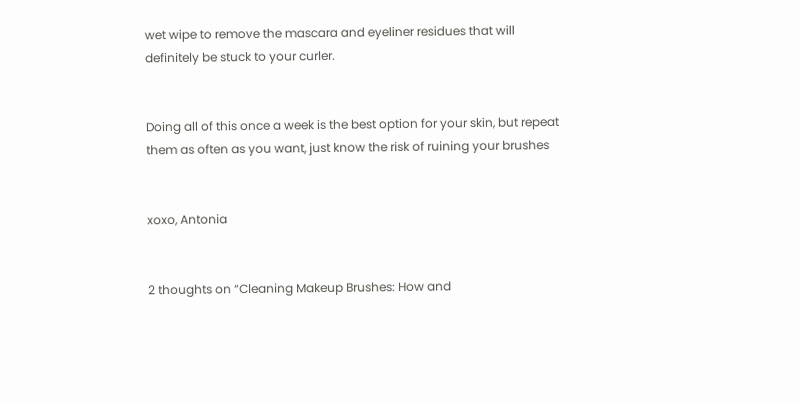wet wipe to remove the mascara and eyeliner residues that will definitely be stuck to your curler.


Doing all of this once a week is the best option for your skin, but repeat them as often as you want, just know the risk of ruining your brushes


xoxo, Antonia


2 thoughts on “Cleaning Makeup Brushes: How and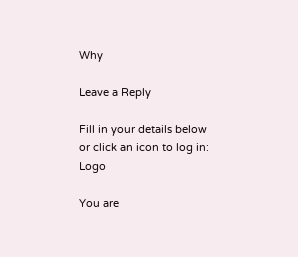Why

Leave a Reply

Fill in your details below or click an icon to log in: Logo

You are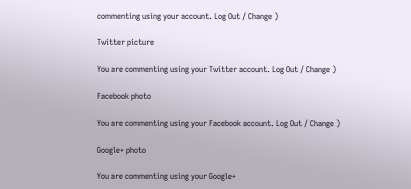commenting using your account. Log Out / Change )

Twitter picture

You are commenting using your Twitter account. Log Out / Change )

Facebook photo

You are commenting using your Facebook account. Log Out / Change )

Google+ photo

You are commenting using your Google+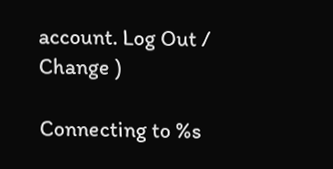account. Log Out / Change )

Connecting to %s